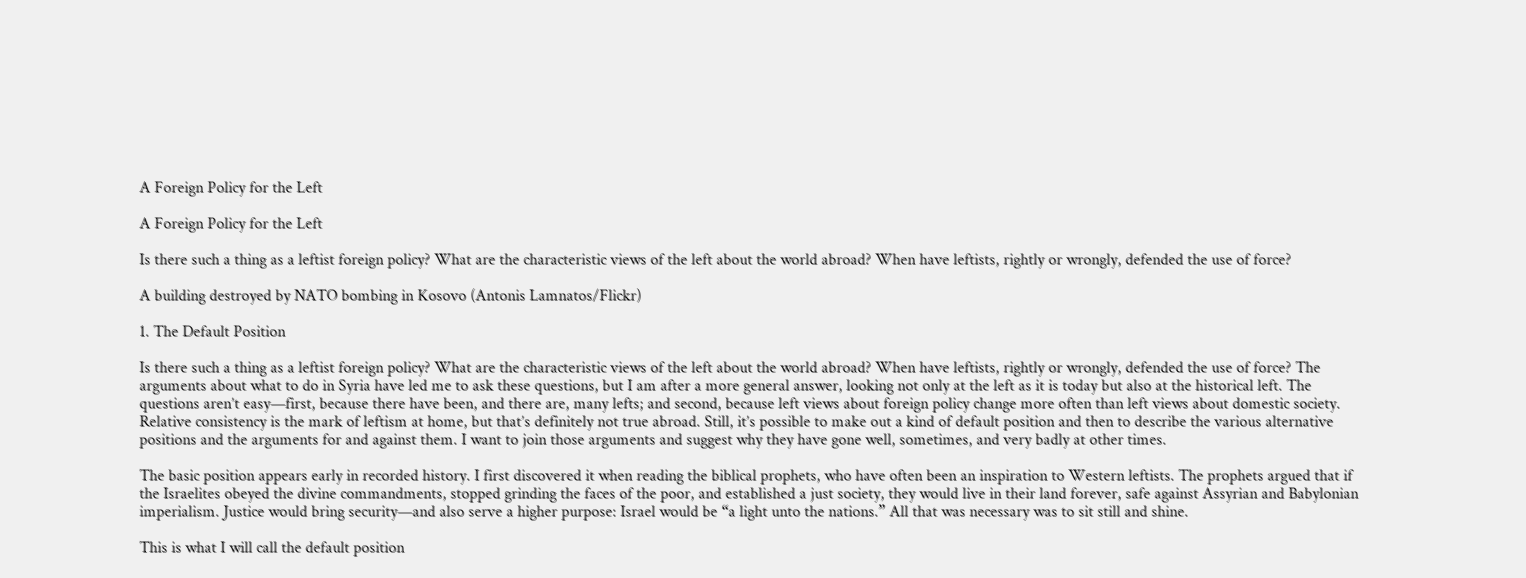A Foreign Policy for the Left

A Foreign Policy for the Left

Is there such a thing as a leftist foreign policy? What are the characteristic views of the left about the world abroad? When have leftists, rightly or wrongly, defended the use of force?

A building destroyed by NATO bombing in Kosovo (Antonis Lamnatos/Flickr)

1. The Default Position

Is there such a thing as a leftist foreign policy? What are the characteristic views of the left about the world abroad? When have leftists, rightly or wrongly, defended the use of force? The arguments about what to do in Syria have led me to ask these questions, but I am after a more general answer, looking not only at the left as it is today but also at the historical left. The questions aren’t easy—first, because there have been, and there are, many lefts; and second, because left views about foreign policy change more often than left views about domestic society. Relative consistency is the mark of leftism at home, but that’s definitely not true abroad. Still, it’s possible to make out a kind of default position and then to describe the various alternative positions and the arguments for and against them. I want to join those arguments and suggest why they have gone well, sometimes, and very badly at other times.

The basic position appears early in recorded history. I first discovered it when reading the biblical prophets, who have often been an inspiration to Western leftists. The prophets argued that if the Israelites obeyed the divine commandments, stopped grinding the faces of the poor, and established a just society, they would live in their land forever, safe against Assyrian and Babylonian imperialism. Justice would bring security—and also serve a higher purpose: Israel would be “a light unto the nations.” All that was necessary was to sit still and shine.

This is what I will call the default position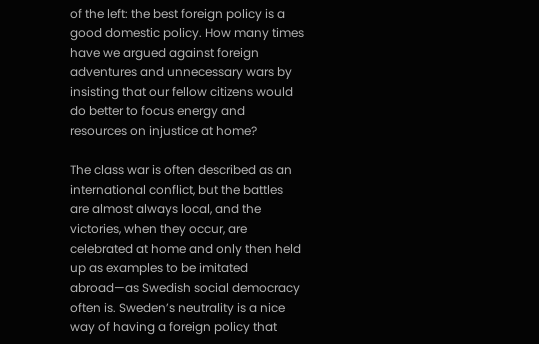of the left: the best foreign policy is a good domestic policy. How many times have we argued against foreign adventures and unnecessary wars by insisting that our fellow citizens would do better to focus energy and resources on injustice at home?

The class war is often described as an international conflict, but the battles are almost always local, and the victories, when they occur, are celebrated at home and only then held up as examples to be imitated abroad—as Swedish social democracy often is. Sweden’s neutrality is a nice way of having a foreign policy that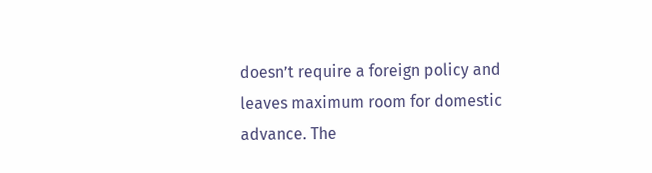doesn’t require a foreign policy and leaves maximum room for domestic advance. The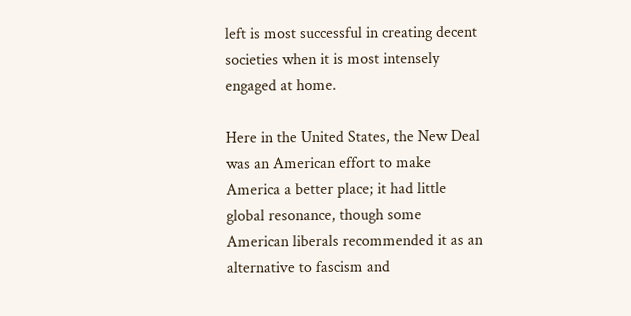left is most successful in creating decent societies when it is most intensely engaged at home.

Here in the United States, the New Deal was an American effort to make America a better place; it had little global resonance, though some American liberals recommended it as an alternative to fascism and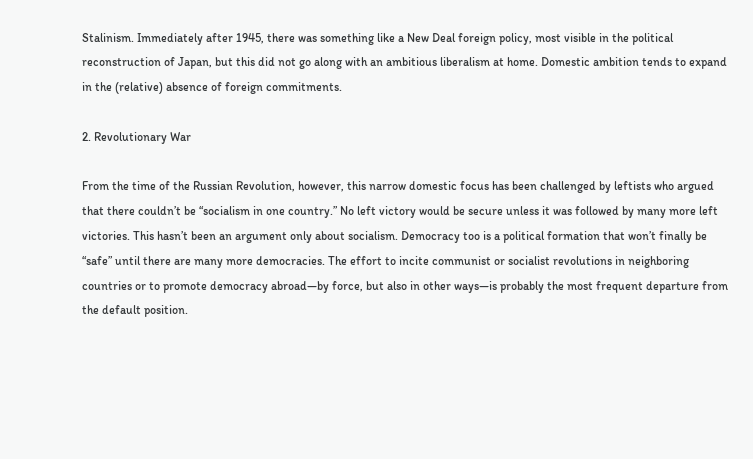Stalinism. Immediately after 1945, there was something like a New Deal foreign policy, most visible in the political reconstruction of Japan, but this did not go along with an ambitious liberalism at home. Domestic ambition tends to expand in the (relative) absence of foreign commitments.

2. Revolutionary War

From the time of the Russian Revolution, however, this narrow domestic focus has been challenged by leftists who argued that there couldn’t be “socialism in one country.” No left victory would be secure unless it was followed by many more left victories. This hasn’t been an argument only about socialism. Democracy too is a political formation that won’t finally be “safe” until there are many more democracies. The effort to incite communist or socialist revolutions in neighboring countries or to promote democracy abroad—by force, but also in other ways—is probably the most frequent departure from the default position.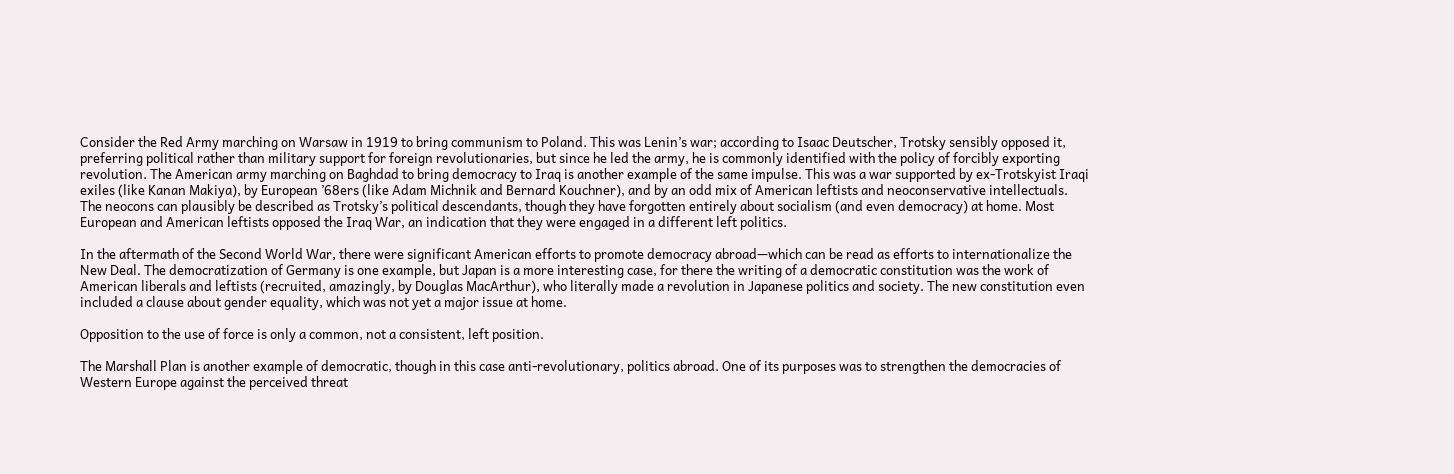Consider the Red Army marching on Warsaw in 1919 to bring communism to Poland. This was Lenin’s war; according to Isaac Deutscher, Trotsky sensibly opposed it, preferring political rather than military support for foreign revolutionaries, but since he led the army, he is commonly identified with the policy of forcibly exporting revolution. The American army marching on Baghdad to bring democracy to Iraq is another example of the same impulse. This was a war supported by ex-Trotskyist Iraqi exiles (like Kanan Makiya), by European ’68ers (like Adam Michnik and Bernard Kouchner), and by an odd mix of American leftists and neoconservative intellectuals. The neocons can plausibly be described as Trotsky’s political descendants, though they have forgotten entirely about socialism (and even democracy) at home. Most European and American leftists opposed the Iraq War, an indication that they were engaged in a different left politics.

In the aftermath of the Second World War, there were significant American efforts to promote democracy abroad—which can be read as efforts to internationalize the New Deal. The democratization of Germany is one example, but Japan is a more interesting case, for there the writing of a democratic constitution was the work of American liberals and leftists (recruited, amazingly, by Douglas MacArthur), who literally made a revolution in Japanese politics and society. The new constitution even included a clause about gender equality, which was not yet a major issue at home.

Opposition to the use of force is only a common, not a consistent, left position.

The Marshall Plan is another example of democratic, though in this case anti-revolutionary, politics abroad. One of its purposes was to strengthen the democracies of Western Europe against the perceived threat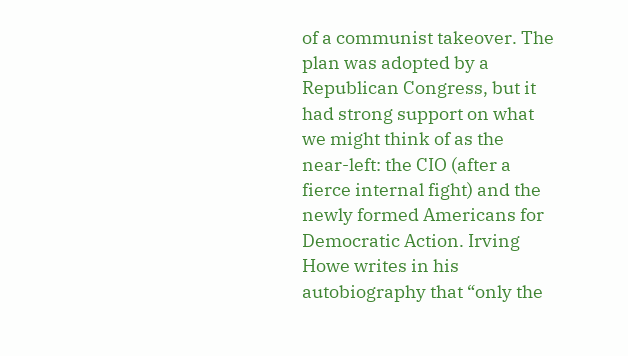of a communist takeover. The plan was adopted by a Republican Congress, but it had strong support on what we might think of as the near-left: the CIO (after a fierce internal fight) and the newly formed Americans for Democratic Action. Irving Howe writes in his autobiography that “only the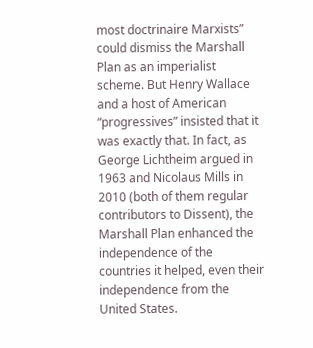most doctrinaire Marxists” could dismiss the Marshall Plan as an imperialist scheme. But Henry Wallace and a host of American “progressives” insisted that it was exactly that. In fact, as George Lichtheim argued in 1963 and Nicolaus Mills in 2010 (both of them regular contributors to Dissent), the Marshall Plan enhanced the independence of the countries it helped, even their independence from the United States.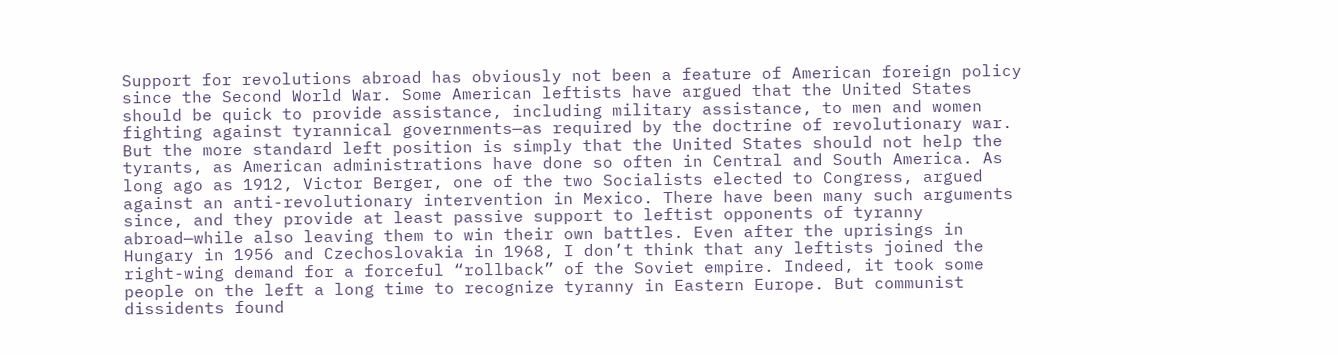Support for revolutions abroad has obviously not been a feature of American foreign policy since the Second World War. Some American leftists have argued that the United States should be quick to provide assistance, including military assistance, to men and women fighting against tyrannical governments—as required by the doctrine of revolutionary war. But the more standard left position is simply that the United States should not help the tyrants, as American administrations have done so often in Central and South America. As long ago as 1912, Victor Berger, one of the two Socialists elected to Congress, argued against an anti-revolutionary intervention in Mexico. There have been many such arguments since, and they provide at least passive support to leftist opponents of tyranny abroad—while also leaving them to win their own battles. Even after the uprisings in Hungary in 1956 and Czechoslovakia in 1968, I don’t think that any leftists joined the right-wing demand for a forceful “rollback” of the Soviet empire. Indeed, it took some people on the left a long time to recognize tyranny in Eastern Europe. But communist dissidents found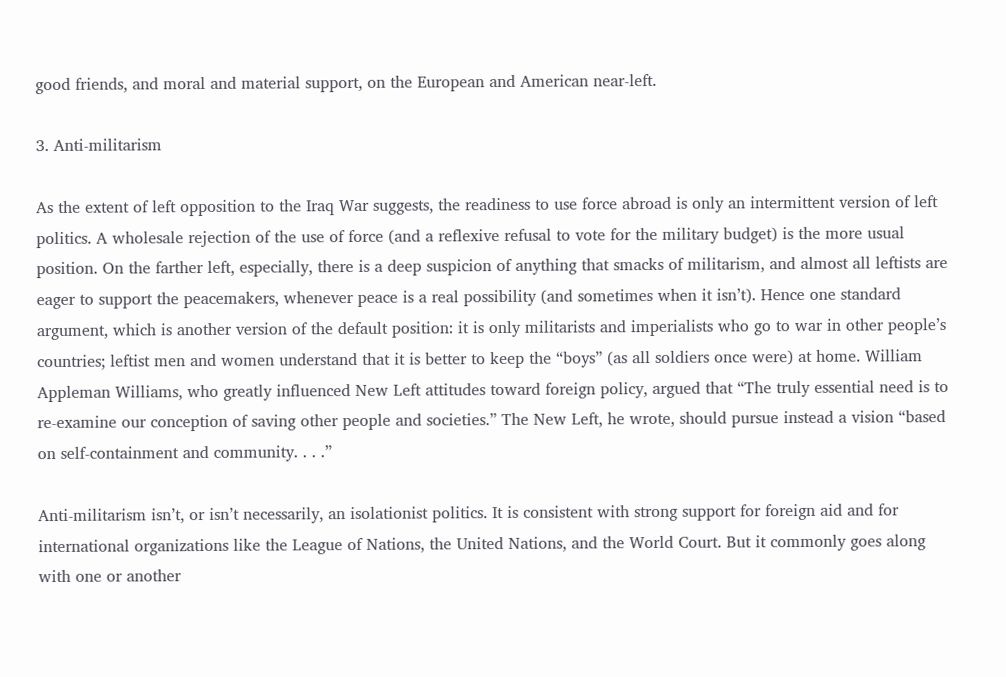good friends, and moral and material support, on the European and American near-left.

3. Anti-militarism

As the extent of left opposition to the Iraq War suggests, the readiness to use force abroad is only an intermittent version of left politics. A wholesale rejection of the use of force (and a reflexive refusal to vote for the military budget) is the more usual position. On the farther left, especially, there is a deep suspicion of anything that smacks of militarism, and almost all leftists are eager to support the peacemakers, whenever peace is a real possibility (and sometimes when it isn’t). Hence one standard argument, which is another version of the default position: it is only militarists and imperialists who go to war in other people’s countries; leftist men and women understand that it is better to keep the “boys” (as all soldiers once were) at home. William Appleman Williams, who greatly influenced New Left attitudes toward foreign policy, argued that “The truly essential need is to re-examine our conception of saving other people and societies.” The New Left, he wrote, should pursue instead a vision “based on self-containment and community. . . .”

Anti-militarism isn’t, or isn’t necessarily, an isolationist politics. It is consistent with strong support for foreign aid and for international organizations like the League of Nations, the United Nations, and the World Court. But it commonly goes along with one or another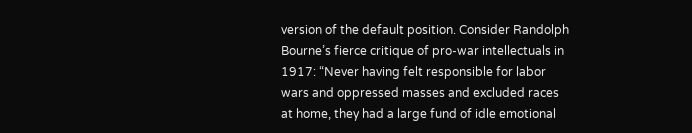version of the default position. Consider Randolph Bourne’s fierce critique of pro-war intellectuals in 1917: “Never having felt responsible for labor wars and oppressed masses and excluded races at home, they had a large fund of idle emotional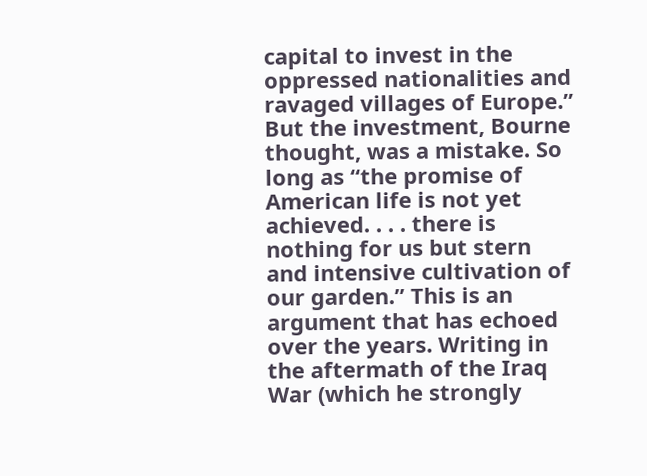capital to invest in the oppressed nationalities and ravaged villages of Europe.” But the investment, Bourne thought, was a mistake. So long as “the promise of American life is not yet achieved. . . . there is nothing for us but stern and intensive cultivation of our garden.” This is an argument that has echoed over the years. Writing in the aftermath of the Iraq War (which he strongly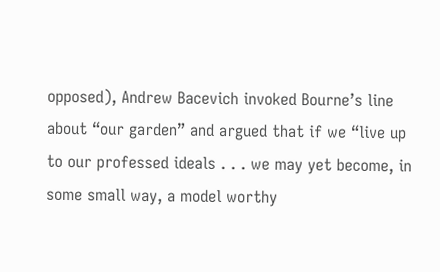opposed), Andrew Bacevich invoked Bourne’s line about “our garden” and argued that if we “live up to our professed ideals . . . we may yet become, in some small way, a model worthy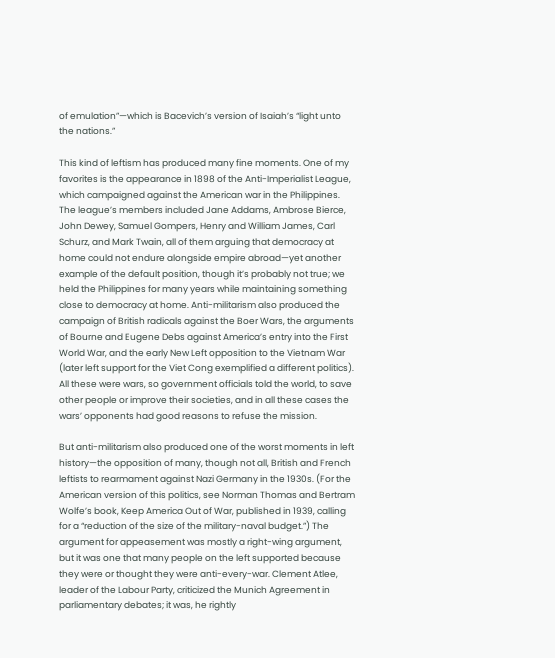of emulation”—which is Bacevich’s version of Isaiah’s “light unto the nations.”

This kind of leftism has produced many fine moments. One of my favorites is the appearance in 1898 of the Anti-Imperialist League, which campaigned against the American war in the Philippines. The league’s members included Jane Addams, Ambrose Bierce, John Dewey, Samuel Gompers, Henry and William James, Carl Schurz, and Mark Twain, all of them arguing that democracy at home could not endure alongside empire abroad—yet another example of the default position, though it’s probably not true; we held the Philippines for many years while maintaining something close to democracy at home. Anti-militarism also produced the campaign of British radicals against the Boer Wars, the arguments of Bourne and Eugene Debs against America’s entry into the First World War, and the early New Left opposition to the Vietnam War (later left support for the Viet Cong exemplified a different politics). All these were wars, so government officials told the world, to save other people or improve their societies, and in all these cases the wars’ opponents had good reasons to refuse the mission.

But anti-militarism also produced one of the worst moments in left history—the opposition of many, though not all, British and French leftists to rearmament against Nazi Germany in the 1930s. (For the American version of this politics, see Norman Thomas and Bertram Wolfe’s book, Keep America Out of War, published in 1939, calling for a “reduction of the size of the military-naval budget.”) The argument for appeasement was mostly a right-wing argument, but it was one that many people on the left supported because they were or thought they were anti-every-war. Clement Atlee, leader of the Labour Party, criticized the Munich Agreement in parliamentary debates; it was, he rightly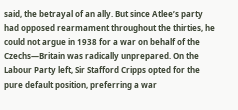said, the betrayal of an ally. But since Atlee’s party had opposed rearmament throughout the thirties, he could not argue in 1938 for a war on behalf of the Czechs—Britain was radically unprepared. On the Labour Party left, Sir Stafford Cripps opted for the pure default position, preferring a war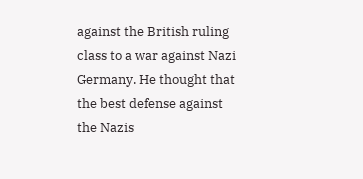against the British ruling class to a war against Nazi Germany. He thought that the best defense against the Nazis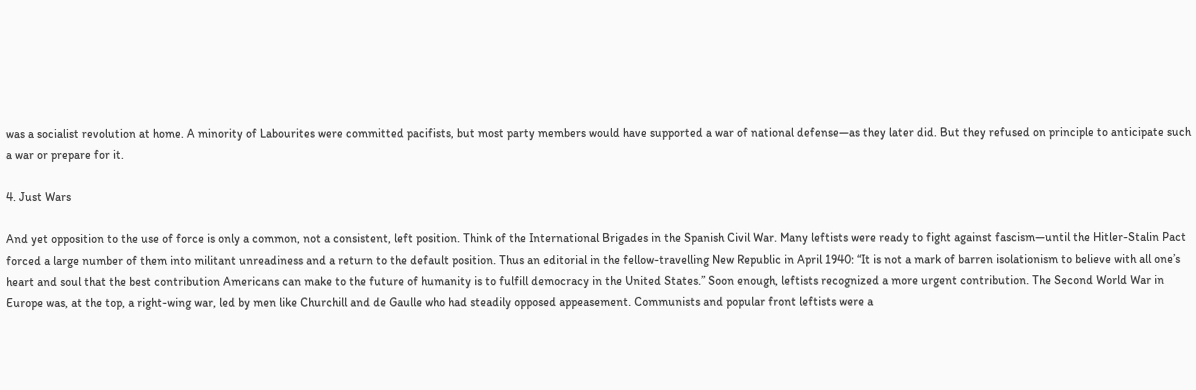was a socialist revolution at home. A minority of Labourites were committed pacifists, but most party members would have supported a war of national defense—as they later did. But they refused on principle to anticipate such a war or prepare for it.

4. Just Wars

And yet opposition to the use of force is only a common, not a consistent, left position. Think of the International Brigades in the Spanish Civil War. Many leftists were ready to fight against fascism—until the Hitler-Stalin Pact forced a large number of them into militant unreadiness and a return to the default position. Thus an editorial in the fellow-travelling New Republic in April 1940: “It is not a mark of barren isolationism to believe with all one’s heart and soul that the best contribution Americans can make to the future of humanity is to fulfill democracy in the United States.” Soon enough, leftists recognized a more urgent contribution. The Second World War in Europe was, at the top, a right-wing war, led by men like Churchill and de Gaulle who had steadily opposed appeasement. Communists and popular front leftists were a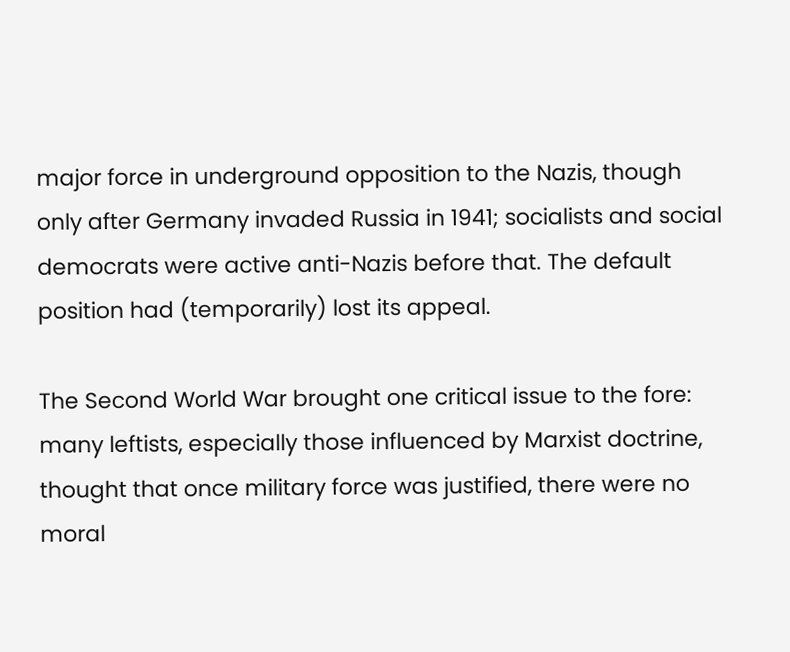major force in underground opposition to the Nazis, though only after Germany invaded Russia in 1941; socialists and social democrats were active anti-Nazis before that. The default position had (temporarily) lost its appeal.

The Second World War brought one critical issue to the fore: many leftists, especially those influenced by Marxist doctrine, thought that once military force was justified, there were no moral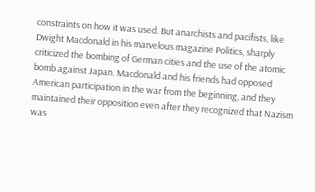constraints on how it was used. But anarchists and pacifists, like Dwight Macdonald in his marvelous magazine Politics, sharply criticized the bombing of German cities and the use of the atomic bomb against Japan. Macdonald and his friends had opposed American participation in the war from the beginning, and they maintained their opposition even after they recognized that Nazism was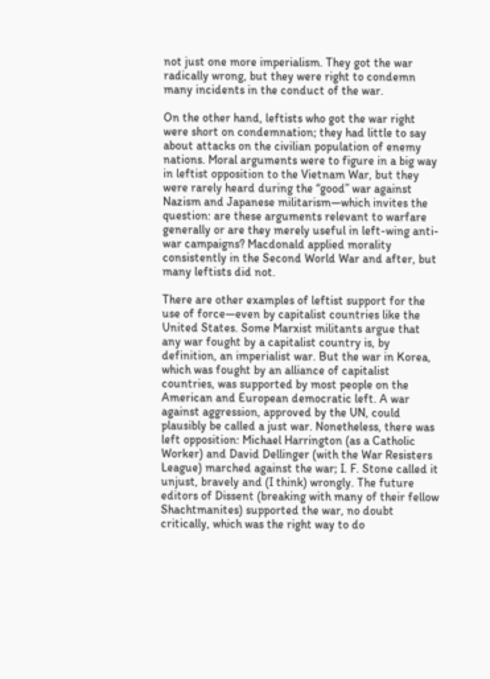not just one more imperialism. They got the war radically wrong, but they were right to condemn many incidents in the conduct of the war.

On the other hand, leftists who got the war right were short on condemnation; they had little to say about attacks on the civilian population of enemy nations. Moral arguments were to figure in a big way in leftist opposition to the Vietnam War, but they were rarely heard during the “good” war against Nazism and Japanese militarism—which invites the question: are these arguments relevant to warfare generally or are they merely useful in left-wing anti-war campaigns? Macdonald applied morality consistently in the Second World War and after, but many leftists did not.

There are other examples of leftist support for the use of force—even by capitalist countries like the United States. Some Marxist militants argue that any war fought by a capitalist country is, by definition, an imperialist war. But the war in Korea, which was fought by an alliance of capitalist countries, was supported by most people on the American and European democratic left. A war against aggression, approved by the UN, could plausibly be called a just war. Nonetheless, there was left opposition: Michael Harrington (as a Catholic Worker) and David Dellinger (with the War Resisters League) marched against the war; I. F. Stone called it unjust, bravely and (I think) wrongly. The future editors of Dissent (breaking with many of their fellow Shachtmanites) supported the war, no doubt critically, which was the right way to do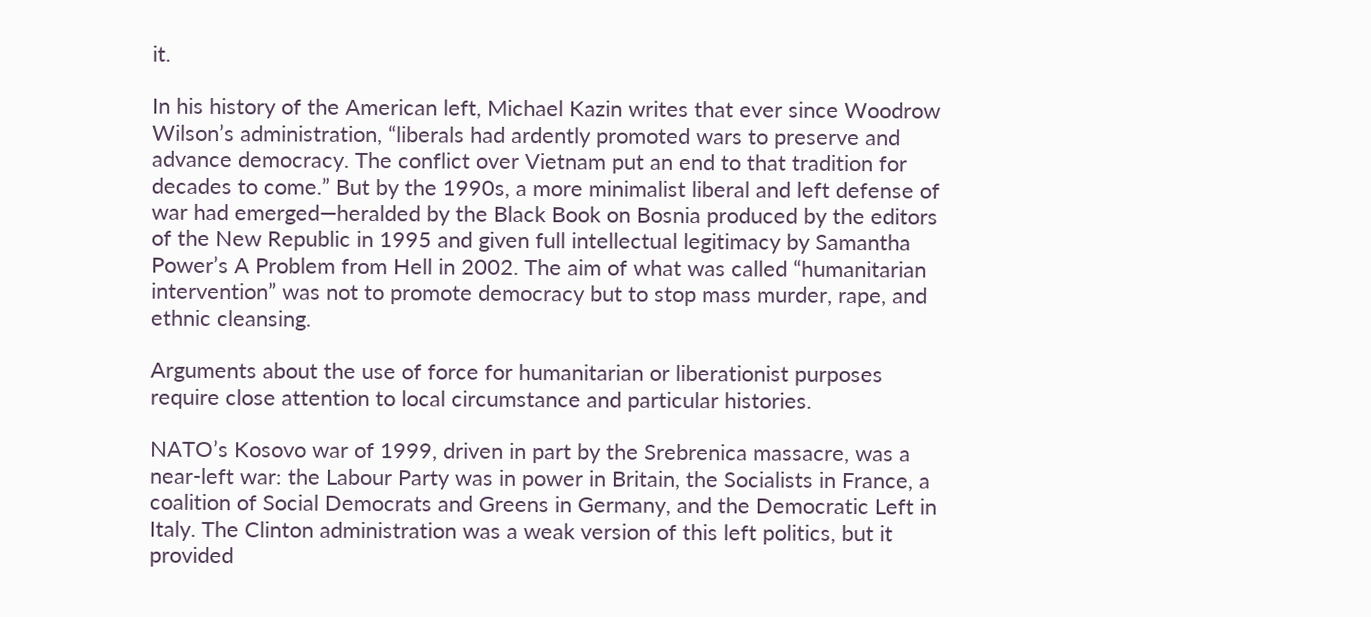it.

In his history of the American left, Michael Kazin writes that ever since Woodrow Wilson’s administration, “liberals had ardently promoted wars to preserve and advance democracy. The conflict over Vietnam put an end to that tradition for decades to come.” But by the 1990s, a more minimalist liberal and left defense of war had emerged—heralded by the Black Book on Bosnia produced by the editors of the New Republic in 1995 and given full intellectual legitimacy by Samantha Power’s A Problem from Hell in 2002. The aim of what was called “humanitarian intervention” was not to promote democracy but to stop mass murder, rape, and ethnic cleansing.

Arguments about the use of force for humanitarian or liberationist purposes require close attention to local circumstance and particular histories.

NATO’s Kosovo war of 1999, driven in part by the Srebrenica massacre, was a near-left war: the Labour Party was in power in Britain, the Socialists in France, a coalition of Social Democrats and Greens in Germany, and the Democratic Left in Italy. The Clinton administration was a weak version of this left politics, but it provided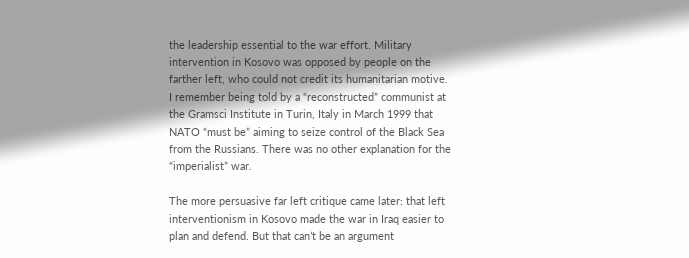the leadership essential to the war effort. Military intervention in Kosovo was opposed by people on the farther left, who could not credit its humanitarian motive. I remember being told by a “reconstructed” communist at the Gramsci Institute in Turin, Italy in March 1999 that NATO “must be” aiming to seize control of the Black Sea from the Russians. There was no other explanation for the “imperialist” war.

The more persuasive far left critique came later: that left interventionism in Kosovo made the war in Iraq easier to plan and defend. But that can’t be an argument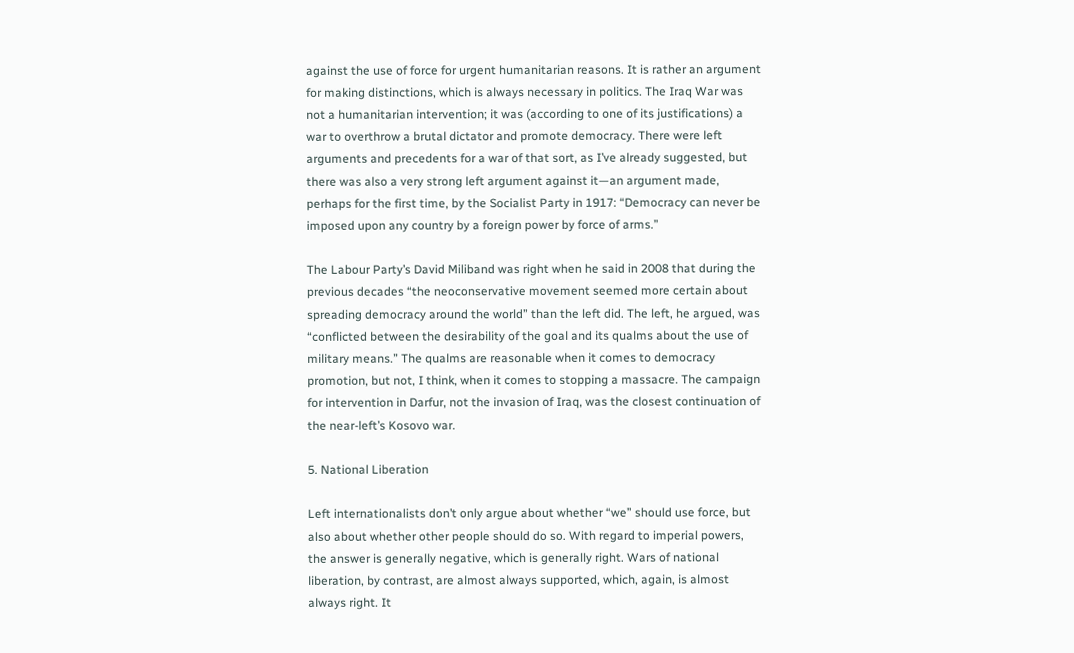against the use of force for urgent humanitarian reasons. It is rather an argument for making distinctions, which is always necessary in politics. The Iraq War was not a humanitarian intervention; it was (according to one of its justifications) a war to overthrow a brutal dictator and promote democracy. There were left arguments and precedents for a war of that sort, as I’ve already suggested, but there was also a very strong left argument against it—an argument made, perhaps for the first time, by the Socialist Party in 1917: “Democracy can never be imposed upon any country by a foreign power by force of arms.”

The Labour Party’s David Miliband was right when he said in 2008 that during the previous decades “the neoconservative movement seemed more certain about spreading democracy around the world” than the left did. The left, he argued, was “conflicted between the desirability of the goal and its qualms about the use of military means.” The qualms are reasonable when it comes to democracy promotion, but not, I think, when it comes to stopping a massacre. The campaign for intervention in Darfur, not the invasion of Iraq, was the closest continuation of the near-left’s Kosovo war.

5. National Liberation

Left internationalists don’t only argue about whether “we” should use force, but also about whether other people should do so. With regard to imperial powers, the answer is generally negative, which is generally right. Wars of national liberation, by contrast, are almost always supported, which, again, is almost always right. It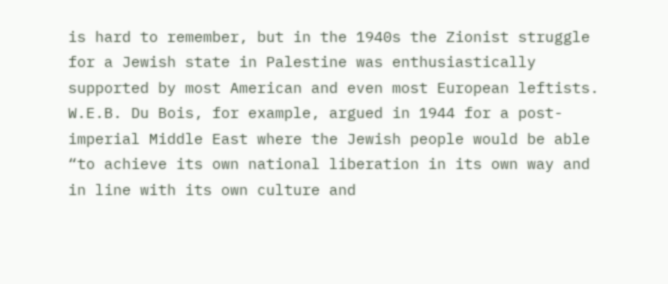is hard to remember, but in the 1940s the Zionist struggle for a Jewish state in Palestine was enthusiastically supported by most American and even most European leftists. W.E.B. Du Bois, for example, argued in 1944 for a post-imperial Middle East where the Jewish people would be able “to achieve its own national liberation in its own way and in line with its own culture and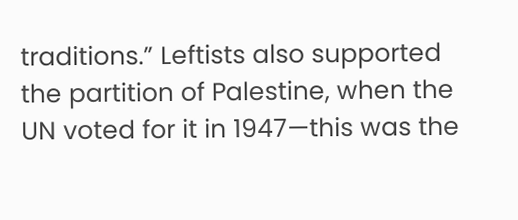traditions.” Leftists also supported the partition of Palestine, when the UN voted for it in 1947—this was the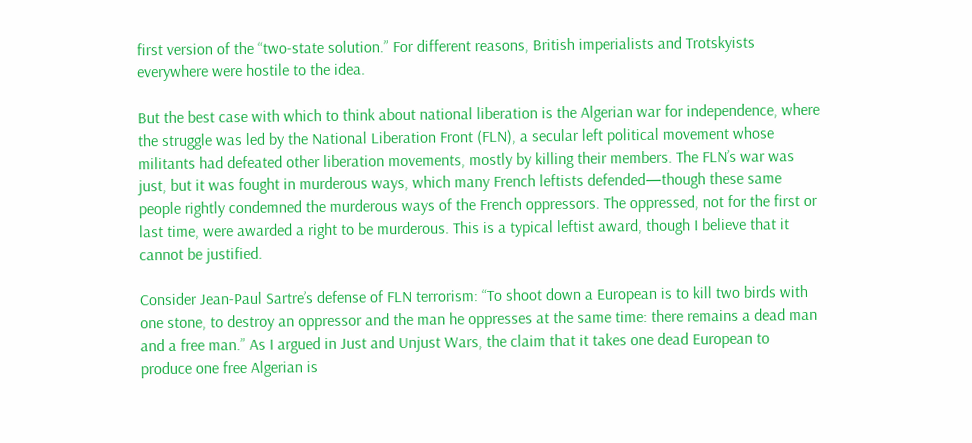first version of the “two-state solution.” For different reasons, British imperialists and Trotskyists everywhere were hostile to the idea.

But the best case with which to think about national liberation is the Algerian war for independence, where the struggle was led by the National Liberation Front (FLN), a secular left political movement whose militants had defeated other liberation movements, mostly by killing their members. The FLN’s war was just, but it was fought in murderous ways, which many French leftists defended—though these same people rightly condemned the murderous ways of the French oppressors. The oppressed, not for the first or last time, were awarded a right to be murderous. This is a typical leftist award, though I believe that it cannot be justified.

Consider Jean-Paul Sartre’s defense of FLN terrorism: “To shoot down a European is to kill two birds with one stone, to destroy an oppressor and the man he oppresses at the same time: there remains a dead man and a free man.” As I argued in Just and Unjust Wars, the claim that it takes one dead European to produce one free Algerian is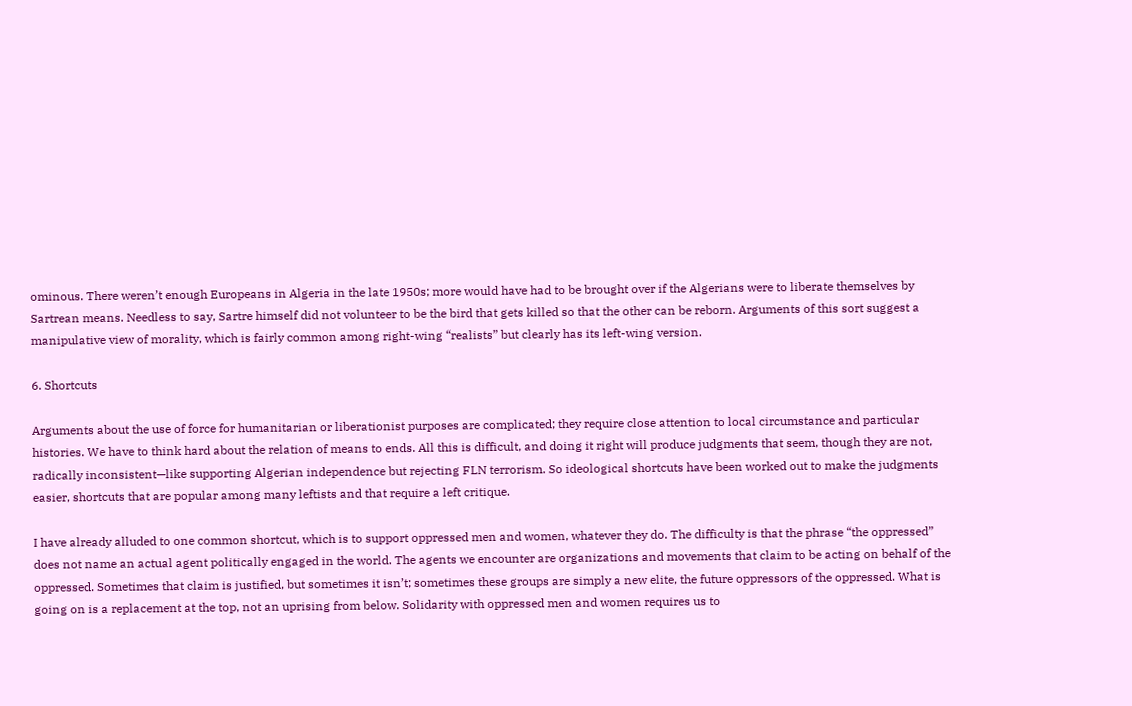ominous. There weren’t enough Europeans in Algeria in the late 1950s; more would have had to be brought over if the Algerians were to liberate themselves by Sartrean means. Needless to say, Sartre himself did not volunteer to be the bird that gets killed so that the other can be reborn. Arguments of this sort suggest a manipulative view of morality, which is fairly common among right-wing “realists” but clearly has its left-wing version.

6. Shortcuts

Arguments about the use of force for humanitarian or liberationist purposes are complicated; they require close attention to local circumstance and particular histories. We have to think hard about the relation of means to ends. All this is difficult, and doing it right will produce judgments that seem, though they are not, radically inconsistent—like supporting Algerian independence but rejecting FLN terrorism. So ideological shortcuts have been worked out to make the judgments easier, shortcuts that are popular among many leftists and that require a left critique.

I have already alluded to one common shortcut, which is to support oppressed men and women, whatever they do. The difficulty is that the phrase “the oppressed” does not name an actual agent politically engaged in the world. The agents we encounter are organizations and movements that claim to be acting on behalf of the oppressed. Sometimes that claim is justified, but sometimes it isn’t; sometimes these groups are simply a new elite, the future oppressors of the oppressed. What is going on is a replacement at the top, not an uprising from below. Solidarity with oppressed men and women requires us to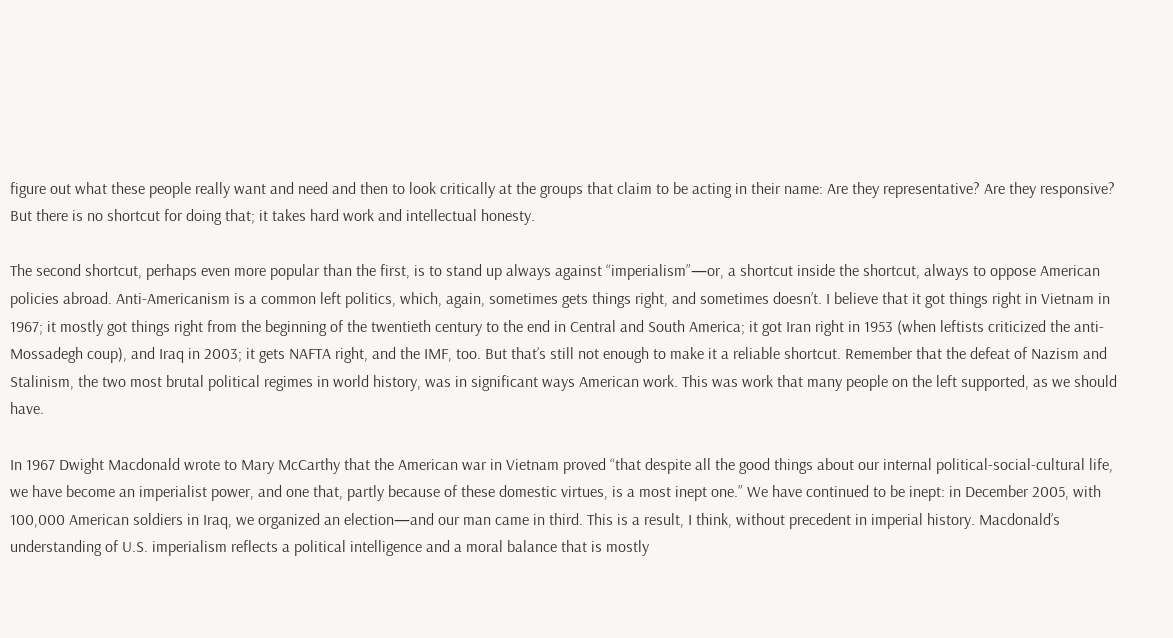figure out what these people really want and need and then to look critically at the groups that claim to be acting in their name: Are they representative? Are they responsive? But there is no shortcut for doing that; it takes hard work and intellectual honesty.

The second shortcut, perhaps even more popular than the first, is to stand up always against “imperialism”—or, a shortcut inside the shortcut, always to oppose American policies abroad. Anti-Americanism is a common left politics, which, again, sometimes gets things right, and sometimes doesn’t. I believe that it got things right in Vietnam in 1967; it mostly got things right from the beginning of the twentieth century to the end in Central and South America; it got Iran right in 1953 (when leftists criticized the anti-Mossadegh coup), and Iraq in 2003; it gets NAFTA right, and the IMF, too. But that’s still not enough to make it a reliable shortcut. Remember that the defeat of Nazism and Stalinism, the two most brutal political regimes in world history, was in significant ways American work. This was work that many people on the left supported, as we should have.

In 1967 Dwight Macdonald wrote to Mary McCarthy that the American war in Vietnam proved “that despite all the good things about our internal political-social-cultural life, we have become an imperialist power, and one that, partly because of these domestic virtues, is a most inept one.” We have continued to be inept: in December 2005, with 100,000 American soldiers in Iraq, we organized an election—and our man came in third. This is a result, I think, without precedent in imperial history. Macdonald’s understanding of U.S. imperialism reflects a political intelligence and a moral balance that is mostly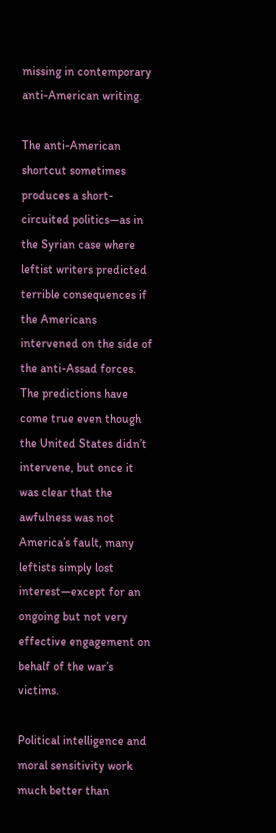missing in contemporary anti-American writing.

The anti-American shortcut sometimes produces a short-circuited politics—as in the Syrian case where leftist writers predicted terrible consequences if the Americans intervened on the side of the anti-Assad forces. The predictions have come true even though the United States didn’t intervene, but once it was clear that the awfulness was not America’s fault, many leftists simply lost interest—except for an ongoing but not very effective engagement on behalf of the war’s victims.

Political intelligence and moral sensitivity work much better than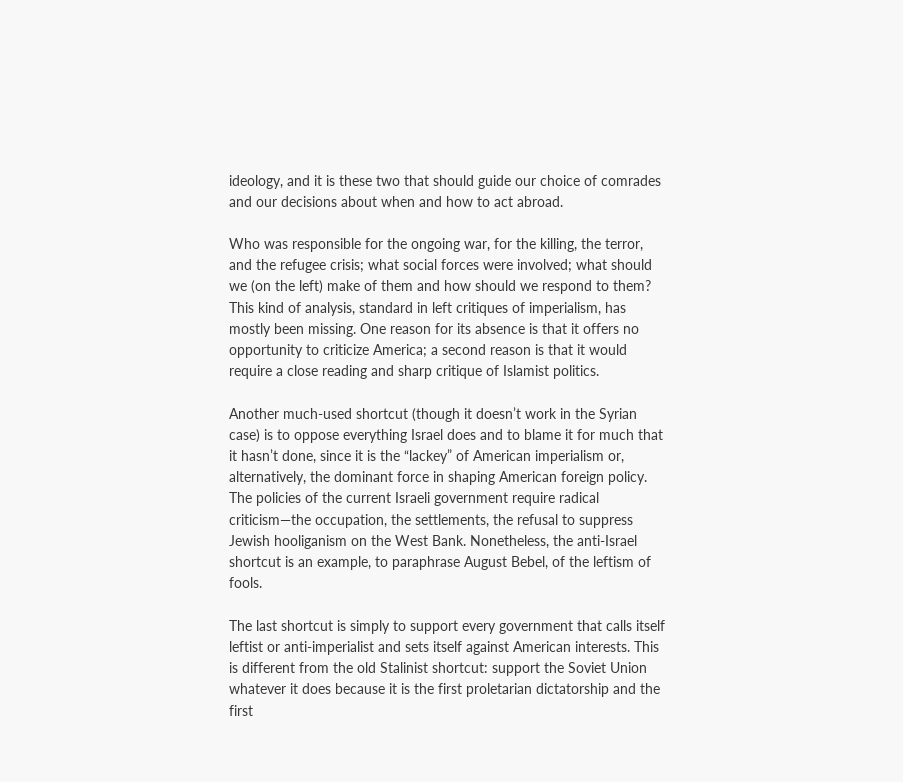ideology, and it is these two that should guide our choice of comrades and our decisions about when and how to act abroad.

Who was responsible for the ongoing war, for the killing, the terror, and the refugee crisis; what social forces were involved; what should we (on the left) make of them and how should we respond to them? This kind of analysis, standard in left critiques of imperialism, has mostly been missing. One reason for its absence is that it offers no opportunity to criticize America; a second reason is that it would require a close reading and sharp critique of Islamist politics.

Another much-used shortcut (though it doesn’t work in the Syrian case) is to oppose everything Israel does and to blame it for much that it hasn’t done, since it is the “lackey” of American imperialism or, alternatively, the dominant force in shaping American foreign policy. The policies of the current Israeli government require radical criticism—the occupation, the settlements, the refusal to suppress Jewish hooliganism on the West Bank. Nonetheless, the anti-Israel shortcut is an example, to paraphrase August Bebel, of the leftism of fools.

The last shortcut is simply to support every government that calls itself leftist or anti-imperialist and sets itself against American interests. This is different from the old Stalinist shortcut: support the Soviet Union whatever it does because it is the first proletarian dictatorship and the first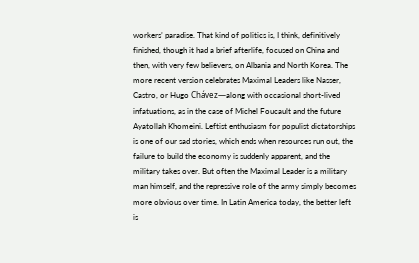workers’ paradise. That kind of politics is, I think, definitively finished, though it had a brief afterlife, focused on China and then, with very few believers, on Albania and North Korea. The more recent version celebrates Maximal Leaders like Nasser, Castro, or Hugo Chávez—along with occasional short-lived infatuations, as in the case of Michel Foucault and the future Ayatollah Khomeini. Leftist enthusiasm for populist dictatorships is one of our sad stories, which ends when resources run out, the failure to build the economy is suddenly apparent, and the military takes over. But often the Maximal Leader is a military man himself, and the repressive role of the army simply becomes more obvious over time. In Latin America today, the better left is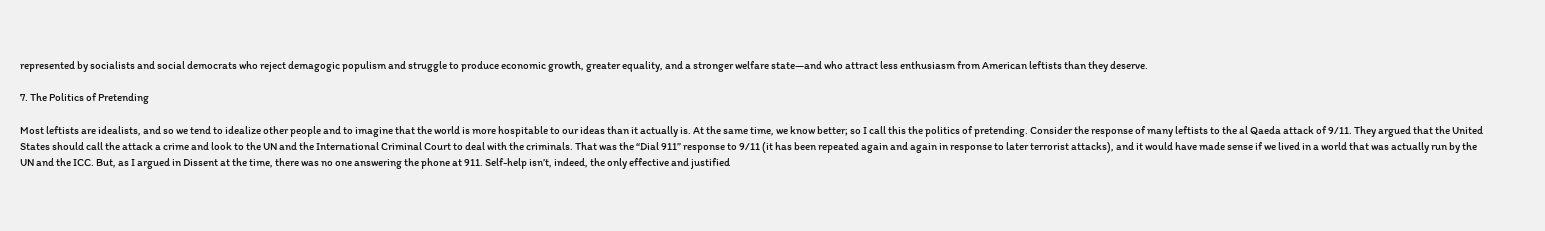represented by socialists and social democrats who reject demagogic populism and struggle to produce economic growth, greater equality, and a stronger welfare state—and who attract less enthusiasm from American leftists than they deserve.

7. The Politics of Pretending

Most leftists are idealists, and so we tend to idealize other people and to imagine that the world is more hospitable to our ideas than it actually is. At the same time, we know better; so I call this the politics of pretending. Consider the response of many leftists to the al Qaeda attack of 9/11. They argued that the United States should call the attack a crime and look to the UN and the International Criminal Court to deal with the criminals. That was the “Dial 911” response to 9/11 (it has been repeated again and again in response to later terrorist attacks), and it would have made sense if we lived in a world that was actually run by the UN and the ICC. But, as I argued in Dissent at the time, there was no one answering the phone at 911. Self-help isn’t, indeed, the only effective and justified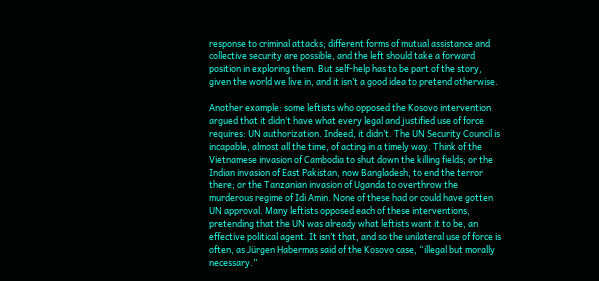response to criminal attacks; different forms of mutual assistance and collective security are possible, and the left should take a forward position in exploring them. But self-help has to be part of the story, given the world we live in, and it isn’t a good idea to pretend otherwise.

Another example: some leftists who opposed the Kosovo intervention argued that it didn’t have what every legal and justified use of force requires: UN authorization. Indeed, it didn’t. The UN Security Council is incapable, almost all the time, of acting in a timely way. Think of the Vietnamese invasion of Cambodia to shut down the killing fields; or the Indian invasion of East Pakistan, now Bangladesh, to end the terror there; or the Tanzanian invasion of Uganda to overthrow the murderous regime of Idi Amin. None of these had or could have gotten UN approval. Many leftists opposed each of these interventions, pretending that the UN was already what leftists want it to be, an effective political agent. It isn’t that, and so the unilateral use of force is often, as Jürgen Habermas said of the Kosovo case, “illegal but morally necessary.”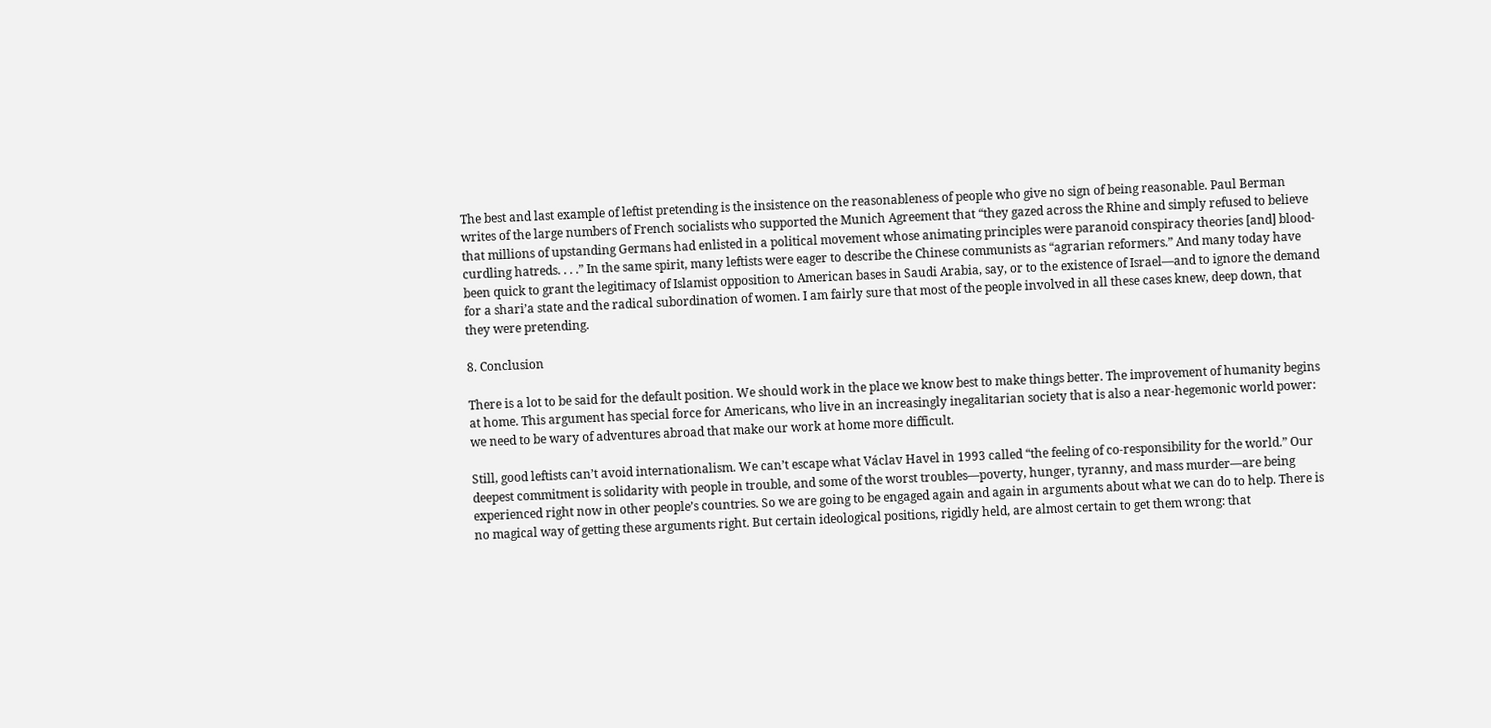The best and last example of leftist pretending is the insistence on the reasonableness of people who give no sign of being reasonable. Paul Berman writes of the large numbers of French socialists who supported the Munich Agreement that “they gazed across the Rhine and simply refused to believe that millions of upstanding Germans had enlisted in a political movement whose animating principles were paranoid conspiracy theories [and] blood-curdling hatreds. . . .” In the same spirit, many leftists were eager to describe the Chinese communists as “agrarian reformers.” And many today have been quick to grant the legitimacy of Islamist opposition to American bases in Saudi Arabia, say, or to the existence of Israel—and to ignore the demand for a shari’a state and the radical subordination of women. I am fairly sure that most of the people involved in all these cases knew, deep down, that they were pretending.

8. Conclusion

There is a lot to be said for the default position. We should work in the place we know best to make things better. The improvement of humanity begins at home. This argument has special force for Americans, who live in an increasingly inegalitarian society that is also a near-hegemonic world power: we need to be wary of adventures abroad that make our work at home more difficult.

Still, good leftists can’t avoid internationalism. We can’t escape what Václav Havel in 1993 called “the feeling of co-responsibility for the world.” Our deepest commitment is solidarity with people in trouble, and some of the worst troubles—poverty, hunger, tyranny, and mass murder—are being experienced right now in other people’s countries. So we are going to be engaged again and again in arguments about what we can do to help. There is no magical way of getting these arguments right. But certain ideological positions, rigidly held, are almost certain to get them wrong: that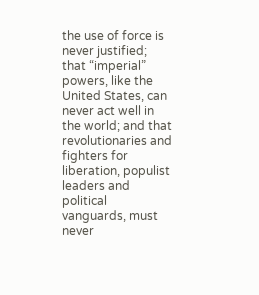the use of force is never justified; that “imperial” powers, like the United States, can never act well in the world; and that revolutionaries and fighters for liberation, populist leaders and political vanguards, must never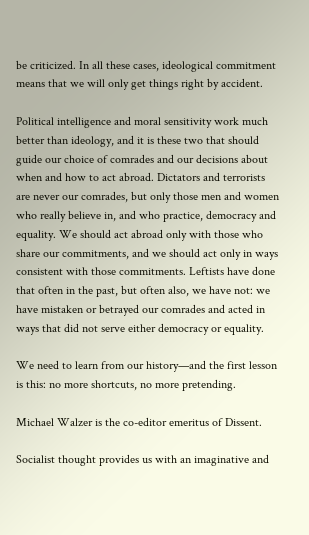be criticized. In all these cases, ideological commitment means that we will only get things right by accident.

Political intelligence and moral sensitivity work much better than ideology, and it is these two that should guide our choice of comrades and our decisions about when and how to act abroad. Dictators and terrorists are never our comrades, but only those men and women who really believe in, and who practice, democracy and equality. We should act abroad only with those who share our commitments, and we should act only in ways consistent with those commitments. Leftists have done that often in the past, but often also, we have not: we have mistaken or betrayed our comrades and acted in ways that did not serve either democracy or equality.

We need to learn from our history—and the first lesson is this: no more shortcuts, no more pretending.

Michael Walzer is the co-editor emeritus of Dissent.

Socialist thought provides us with an imaginative and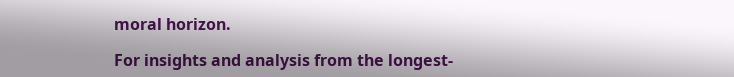moral horizon.

For insights and analysis from the longest-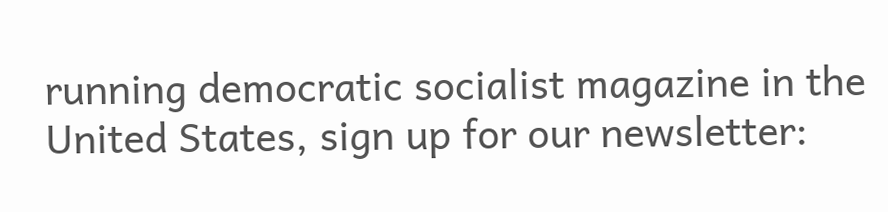running democratic socialist magazine in the United States, sign up for our newsletter: